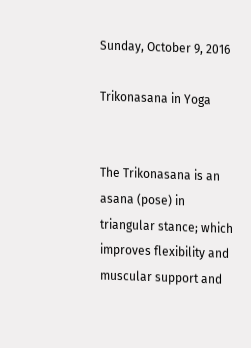Sunday, October 9, 2016

Trikonasana in Yoga


The Trikonasana is an asana (pose) in triangular stance; which improves flexibility and muscular support and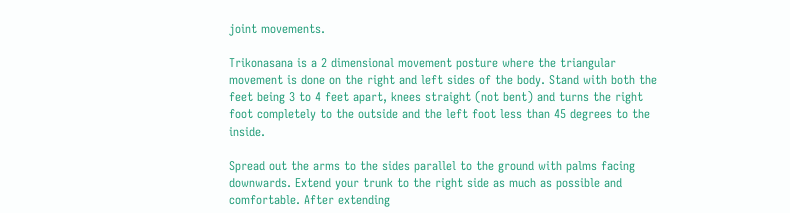joint movements.

Trikonasana is a 2 dimensional movement posture where the triangular movement is done on the right and left sides of the body. Stand with both the feet being 3 to 4 feet apart, knees straight (not bent) and turns the right foot completely to the outside and the left foot less than 45 degrees to the inside.

Spread out the arms to the sides parallel to the ground with palms facing downwards. Extend your trunk to the right side as much as possible and comfortable. After extending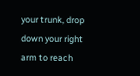your trunk, drop down your right arm to reach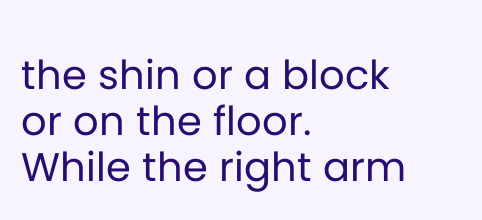the shin or a block or on the floor. While the right arm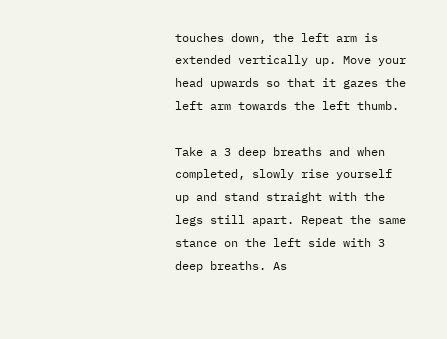touches down, the left arm is extended vertically up. Move your head upwards so that it gazes the left arm towards the left thumb.

Take a 3 deep breaths and when completed, slowly rise yourself up and stand straight with the legs still apart. Repeat the same stance on the left side with 3 deep breaths. As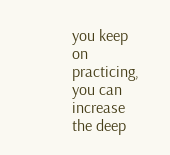you keep on practicing, you can increase the deep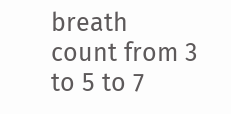breath count from 3 to 5 to 7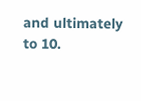and ultimately to 10.